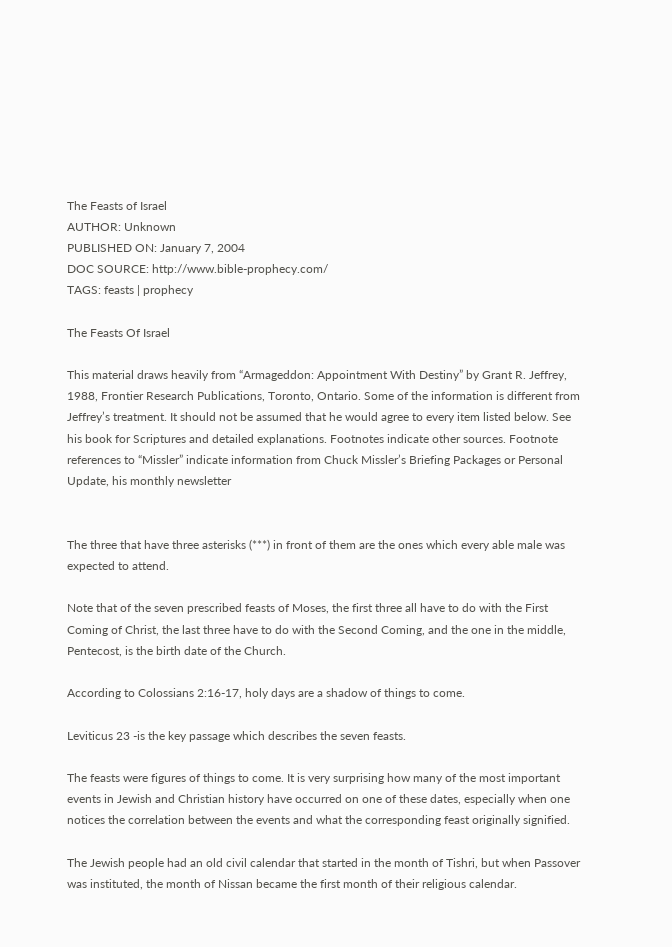The Feasts of Israel
AUTHOR: Unknown
PUBLISHED ON: January 7, 2004
DOC SOURCE: http://www.bible-prophecy.com/
TAGS: feasts | prophecy

The Feasts Of Israel

This material draws heavily from “Armageddon: Appointment With Destiny” by Grant R. Jeffrey, 1988, Frontier Research Publications, Toronto, Ontario. Some of the information is different from Jeffrey’s treatment. It should not be assumed that he would agree to every item listed below. See his book for Scriptures and detailed explanations. Footnotes indicate other sources. Footnote references to “Missler” indicate information from Chuck Missler’s Briefing Packages or Personal Update, his monthly newsletter


The three that have three asterisks (***) in front of them are the ones which every able male was expected to attend.

Note that of the seven prescribed feasts of Moses, the first three all have to do with the First Coming of Christ, the last three have to do with the Second Coming, and the one in the middle, Pentecost, is the birth date of the Church.

According to Colossians 2:16-17, holy days are a shadow of things to come.

Leviticus 23 -is the key passage which describes the seven feasts.

The feasts were figures of things to come. It is very surprising how many of the most important events in Jewish and Christian history have occurred on one of these dates, especially when one notices the correlation between the events and what the corresponding feast originally signified.

The Jewish people had an old civil calendar that started in the month of Tishri, but when Passover was instituted, the month of Nissan became the first month of their religious calendar.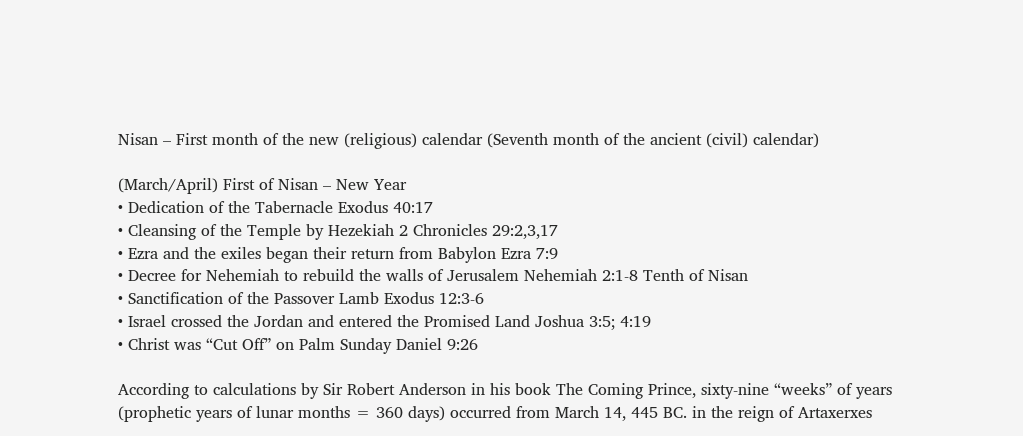Nisan – First month of the new (religious) calendar (Seventh month of the ancient (civil) calendar)

(March/April) First of Nisan – New Year
• Dedication of the Tabernacle Exodus 40:17
• Cleansing of the Temple by Hezekiah 2 Chronicles 29:2,3,17
• Ezra and the exiles began their return from Babylon Ezra 7:9
• Decree for Nehemiah to rebuild the walls of Jerusalem Nehemiah 2:1-8 Tenth of Nisan
• Sanctification of the Passover Lamb Exodus 12:3-6
• Israel crossed the Jordan and entered the Promised Land Joshua 3:5; 4:19
• Christ was “Cut Off” on Palm Sunday Daniel 9:26

According to calculations by Sir Robert Anderson in his book The Coming Prince, sixty-nine “weeks” of years (prophetic years of lunar months = 360 days) occurred from March 14, 445 BC. in the reign of Artaxerxes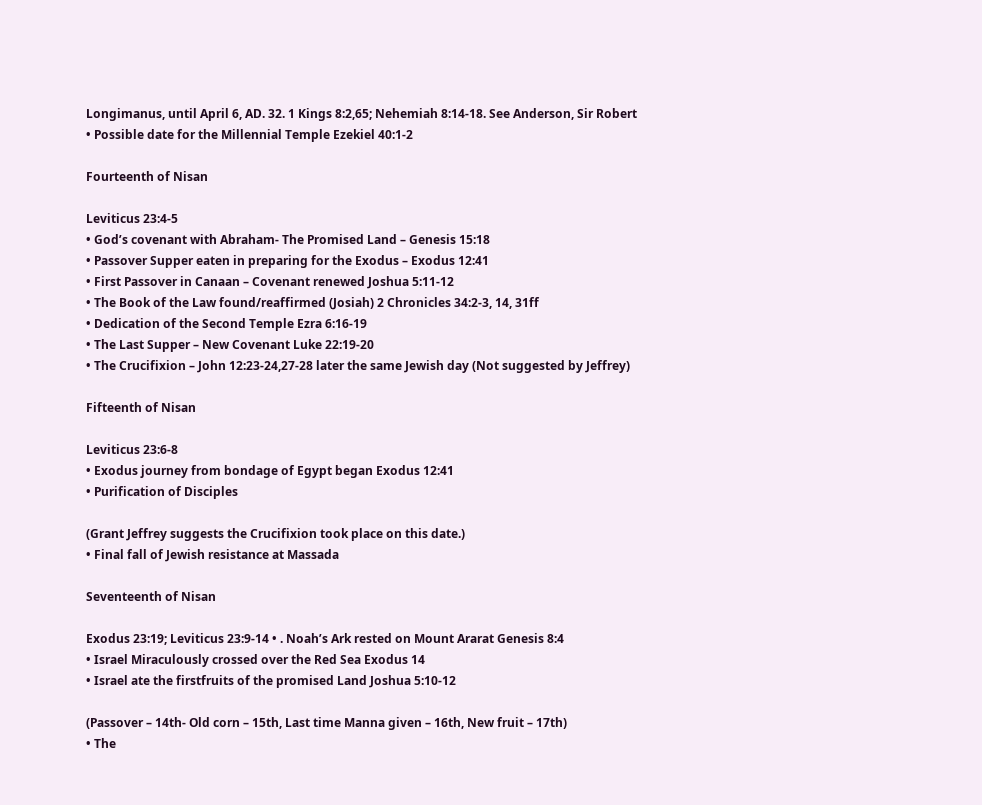Longimanus, until April 6, AD. 32. 1 Kings 8:2,65; Nehemiah 8:14-18. See Anderson, Sir Robert
• Possible date for the Millennial Temple Ezekiel 40:1-2

Fourteenth of Nisan

Leviticus 23:4-5
• God’s covenant with Abraham- The Promised Land – Genesis 15:18
• Passover Supper eaten in preparing for the Exodus – Exodus 12:41
• First Passover in Canaan – Covenant renewed Joshua 5:11-12
• The Book of the Law found/reaffirmed (Josiah) 2 Chronicles 34:2-3, 14, 31ff
• Dedication of the Second Temple Ezra 6:16-19
• The Last Supper – New Covenant Luke 22:19-20
• The Crucifixion – John 12:23-24,27-28 later the same Jewish day (Not suggested by Jeffrey)

Fifteenth of Nisan

Leviticus 23:6-8
• Exodus journey from bondage of Egypt began Exodus 12:41
• Purification of Disciples

(Grant Jeffrey suggests the Crucifixion took place on this date.)
• Final fall of Jewish resistance at Massada

Seventeenth of Nisan

Exodus 23:19; Leviticus 23:9-14 • . Noah’s Ark rested on Mount Ararat Genesis 8:4
• Israel Miraculously crossed over the Red Sea Exodus 14
• Israel ate the firstfruits of the promised Land Joshua 5:10-12

(Passover – 14th- Old corn – 15th, Last time Manna given – 16th, New fruit – 17th)
• The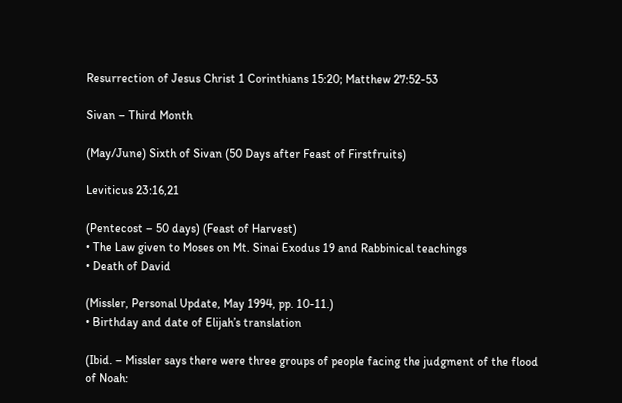Resurrection of Jesus Christ 1 Corinthians 15:20; Matthew 27:52-53

Sivan – Third Month

(May/June) Sixth of Sivan (50 Days after Feast of Firstfruits)

Leviticus 23:16,21

(Pentecost – 50 days) (Feast of Harvest)
• The Law given to Moses on Mt. Sinai Exodus 19 and Rabbinical teachings
• Death of David

(Missler, Personal Update, May 1994, pp. 10-11.)
• Birthday and date of Elijah’s translation

(Ibid. – Missler says there were three groups of people facing the judgment of the flood of Noah: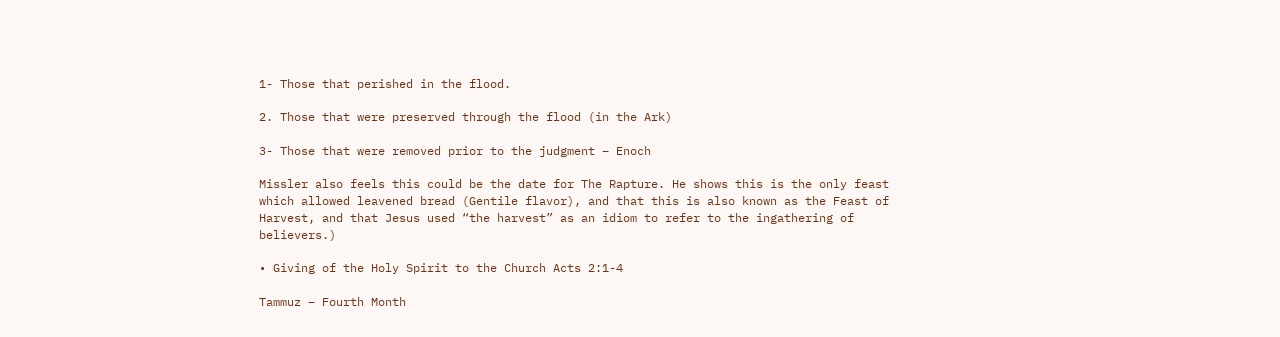1- Those that perished in the flood.

2. Those that were preserved through the flood (in the Ark)

3- Those that were removed prior to the judgment – Enoch

Missler also feels this could be the date for The Rapture. He shows this is the only feast which allowed leavened bread (Gentile flavor), and that this is also known as the Feast of Harvest, and that Jesus used “the harvest” as an idiom to refer to the ingathering of believers.)

• Giving of the Holy Spirit to the Church Acts 2:1-4

Tammuz – Fourth Month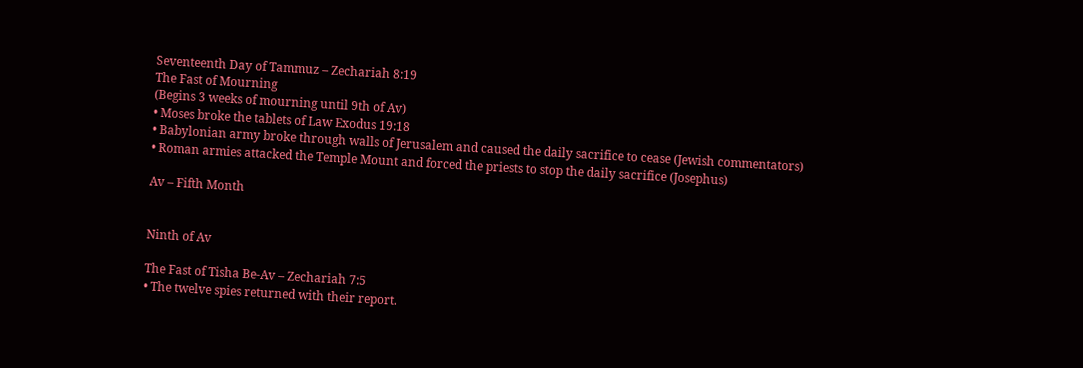Seventeenth Day of Tammuz – Zechariah 8:19
The Fast of Mourning
(Begins 3 weeks of mourning until 9th of Av)
• Moses broke the tablets of Law Exodus 19:18
• Babylonian army broke through walls of Jerusalem and caused the daily sacrifice to cease (Jewish commentators)
• Roman armies attacked the Temple Mount and forced the priests to stop the daily sacrifice (Josephus)

Av – Fifth Month


Ninth of Av

The Fast of Tisha Be-Av – Zechariah 7:5
• The twelve spies returned with their report.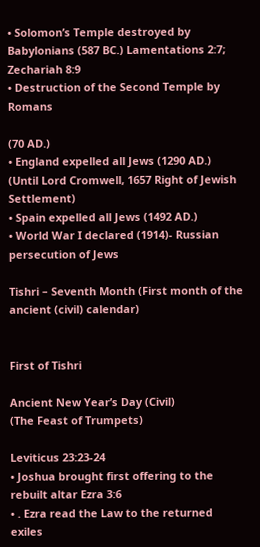• Solomon’s Temple destroyed by Babylonians (587 BC.) Lamentations 2:7; Zechariah 8:9
• Destruction of the Second Temple by Romans

(70 AD.)
• England expelled all Jews (1290 AD.) (Until Lord Cromwell, 1657 Right of Jewish Settlement)
• Spain expelled all Jews (1492 AD.)
• World War I declared (1914)- Russian persecution of Jews

Tishri – Seventh Month (First month of the ancient (civil) calendar)


First of Tishri

Ancient New Year’s Day (Civil)
(The Feast of Trumpets)

Leviticus 23:23-24
• Joshua brought first offering to the rebuilt altar Ezra 3:6
• . Ezra read the Law to the returned exiles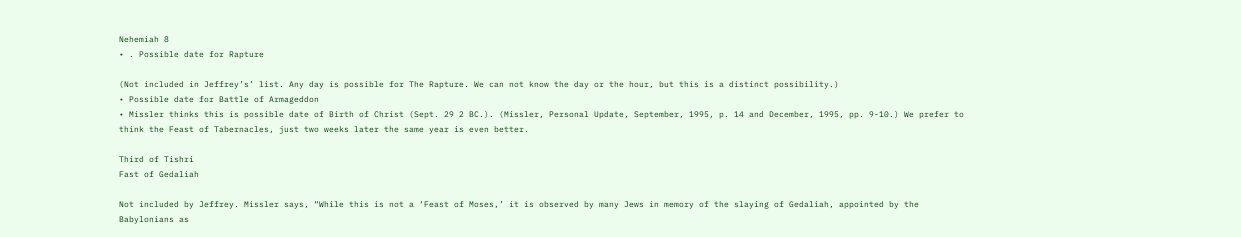Nehemiah 8
• . Possible date for Rapture

(Not included in Jeffrey’s’ list. Any day is possible for The Rapture. We can not know the day or the hour, but this is a distinct possibility.)
• Possible date for Battle of Armageddon
• Missler thinks this is possible date of Birth of Christ (Sept. 29 2 BC.). (Missler, Personal Update, September, 1995, p. 14 and December, 1995, pp. 9-10.) We prefer to think the Feast of Tabernacles, just two weeks later the same year is even better.

Third of Tishri
Fast of Gedaliah

Not included by Jeffrey. Missler says, “While this is not a ‘Feast of Moses,’ it is observed by many Jews in memory of the slaying of Gedaliah, appointed by the Babylonians as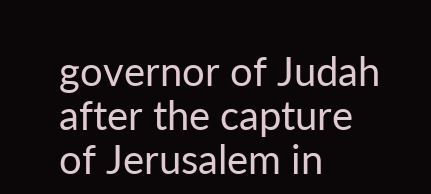governor of Judah after the capture of Jerusalem in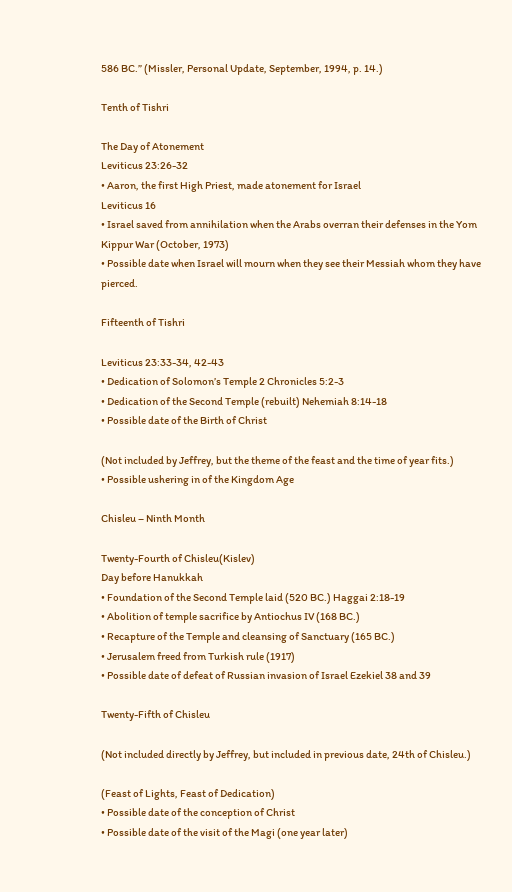586 BC.” (Missler, Personal Update, September, 1994, p. 14.)

Tenth of Tishri

The Day of Atonement
Leviticus 23:26-32
• Aaron, the first High Priest, made atonement for Israel
Leviticus 16
• Israel saved from annihilation when the Arabs overran their defenses in the Yom Kippur War (October, 1973)
• Possible date when Israel will mourn when they see their Messiah whom they have pierced.

Fifteenth of Tishri

Leviticus 23:33-34, 42-43
• Dedication of Solomon’s Temple 2 Chronicles 5:2-3
• Dedication of the Second Temple (rebuilt) Nehemiah 8:14-18
• Possible date of the Birth of Christ

(Not included by Jeffrey, but the theme of the feast and the time of year fits.)
• Possible ushering in of the Kingdom Age

Chisleu – Ninth Month

Twenty-Fourth of Chisleu(Kislev)
Day before Hanukkah
• Foundation of the Second Temple laid (520 BC.) Haggai 2:18-19
• Abolition of temple sacrifice by Antiochus IV (168 BC.)
• Recapture of the Temple and cleansing of Sanctuary (165 BC.)
• Jerusalem freed from Turkish rule (1917)
• Possible date of defeat of Russian invasion of Israel Ezekiel 38 and 39

Twenty-Fifth of Chisleu

(Not included directly by Jeffrey, but included in previous date, 24th of Chisleu.)

(Feast of Lights, Feast of Dedication)
• Possible date of the conception of Christ
• Possible date of the visit of the Magi (one year later)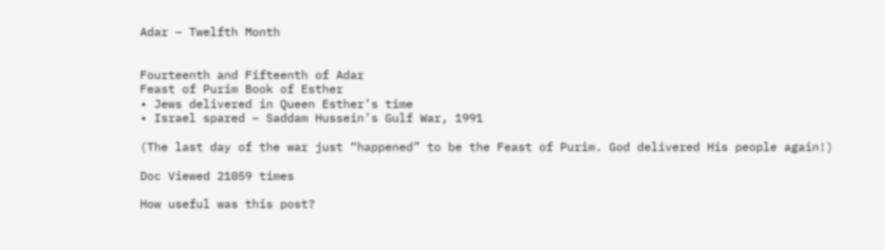Adar – Twelfth Month


Fourteenth and Fifteenth of Adar
Feast of Purim Book of Esther
• Jews delivered in Queen Esther’s time
• Israel spared – Saddam Hussein’s Gulf War, 1991

(The last day of the war just “happened” to be the Feast of Purim. God delivered His people again!)

Doc Viewed 21059 times

How useful was this post?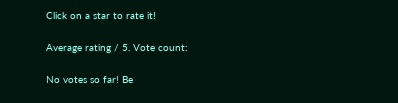Click on a star to rate it!

Average rating / 5. Vote count:

No votes so far! Be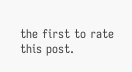the first to rate this post.